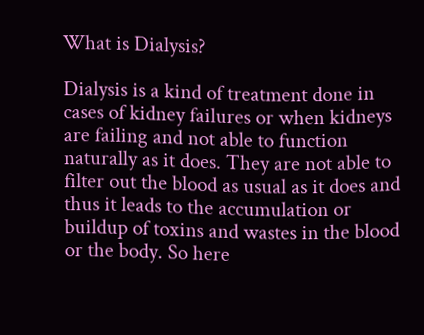What is Dialysis?

Dialysis is a kind of treatment done in cases of kidney failures or when kidneys are failing and not able to function naturally as it does. They are not able to filter out the blood as usual as it does and thus it leads to the accumulation or buildup of toxins and wastes in the blood or the body. So here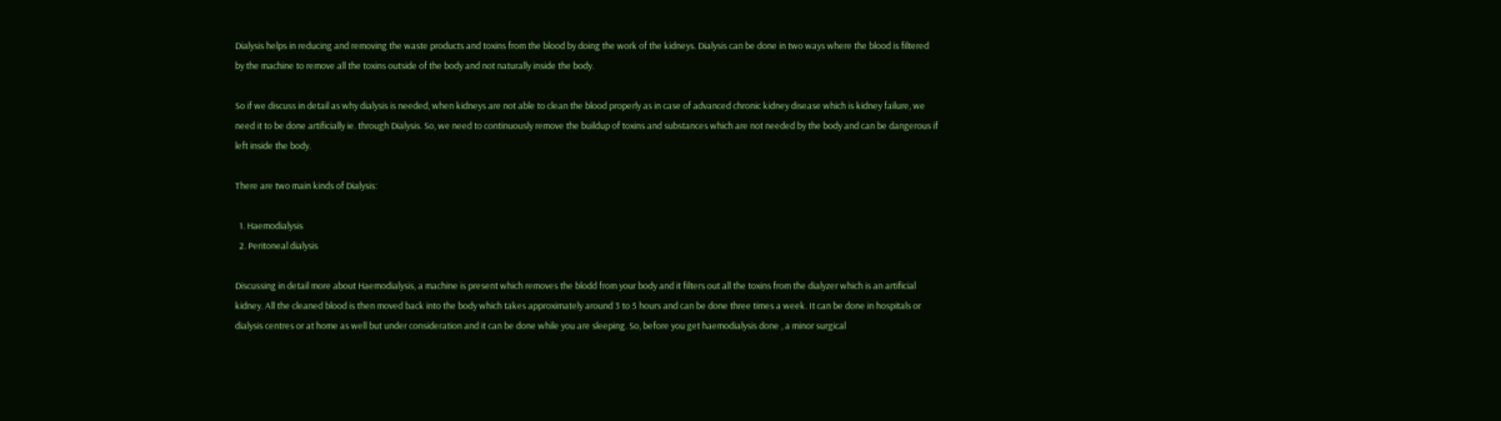Dialysis helps in reducing and removing the waste products and toxins from the blood by doing the work of the kidneys. Dialysis can be done in two ways where the blood is filtered by the machine to remove all the toxins outside of the body and not naturally inside the body.

So if we discuss in detail as why dialysis is needed, when kidneys are not able to clean the blood properly as in case of advanced chronic kidney disease which is kidney failure, we need it to be done artificially ie. through Dialysis. So, we need to continuously remove the buildup of toxins and substances which are not needed by the body and can be dangerous if left inside the body.

There are two main kinds of Dialysis:

  1. Haemodialysis
  2. Peritoneal dialysis

Discussing in detail more about Haemodialysis, a machine is present which removes the blodd from your body and it filters out all the toxins from the dialyzer which is an artificial kidney. All the cleaned blood is then moved back into the body which takes approximately around 3 to 5 hours and can be done three times a week. It can be done in hospitals or dialysis centres or at home as well but under consideration and it can be done while you are sleeping. So, before you get haemodialysis done , a minor surgical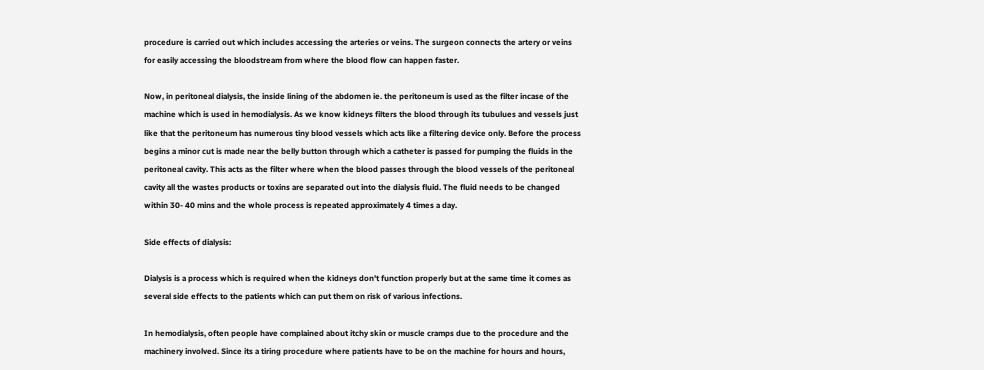procedure is carried out which includes accessing the arteries or veins. The surgeon connects the artery or veins for easily accessing the bloodstream from where the blood flow can happen faster.

Now, in peritoneal dialysis, the inside lining of the abdomen ie. the peritoneum is used as the filter incase of the machine which is used in hemodialysis. As we know kidneys filters the blood through its tubulues and vessels just like that the peritoneum has numerous tiny blood vessels which acts like a filtering device only. Before the process begins a minor cut is made near the belly button through which a catheter is passed for pumping the fluids in the peritoneal cavity. This acts as the filter where when the blood passes through the blood vessels of the peritoneal cavity all the wastes products or toxins are separated out into the dialysis fluid. The fluid needs to be changed within 30- 40 mins and the whole process is repeated approximately 4 times a day.

Side effects of dialysis:

Dialysis is a process which is required when the kidneys don't function properly but at the same time it comes as several side effects to the patients which can put them on risk of various infections.

In hemodialysis, often people have complained about itchy skin or muscle cramps due to the procedure and the machinery involved. Since its a tiring procedure where patients have to be on the machine for hours and hours,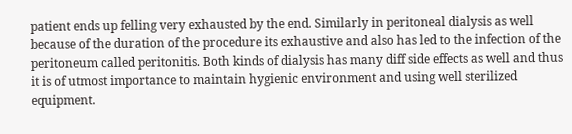patient ends up felling very exhausted by the end. Similarly in peritoneal dialysis as well because of the duration of the procedure its exhaustive and also has led to the infection of the peritoneum called peritonitis. Both kinds of dialysis has many diff side effects as well and thus it is of utmost importance to maintain hygienic environment and using well sterilized equipment.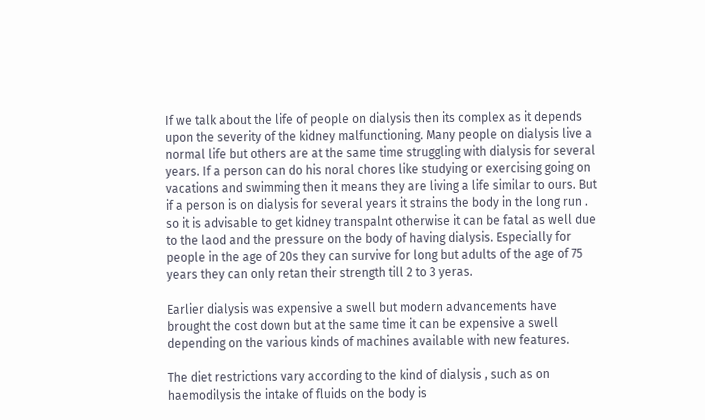If we talk about the life of people on dialysis then its complex as it depends upon the severity of the kidney malfunctioning. Many people on dialysis live a normal life but others are at the same time struggling with dialysis for several years. If a person can do his noral chores like studying or exercising going on vacations and swimming then it means they are living a life similar to ours. But if a person is on dialysis for several years it strains the body in the long run . so it is advisable to get kidney transpalnt otherwise it can be fatal as well due to the laod and the pressure on the body of having dialysis. Especially for people in the age of 20s they can survive for long but adults of the age of 75 years they can only retan their strength till 2 to 3 yeras.

Earlier dialysis was expensive a swell but modern advancements have brought the cost down but at the same time it can be expensive a swell depending on the various kinds of machines available with new features.

The diet restrictions vary according to the kind of dialysis , such as on haemodilysis the intake of fluids on the body is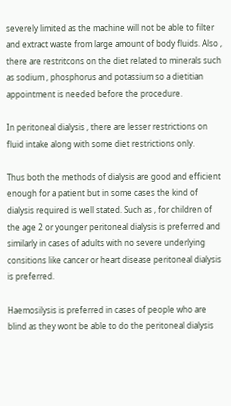severely limited as the machine will not be able to filter and extract waste from large amount of body fluids. Also , there are restritcons on the diet related to minerals such as sodium , phosphorus and potassium so a dietitian appointment is needed before the procedure.

In peritoneal dialysis , there are lesser restrictions on fluid intake along with some diet restrictions only.

Thus both the methods of dialysis are good and efficient enough for a patient but in some cases the kind of dialysis required is well stated. Such as , for children of the age 2 or younger peritoneal dialysis is preferred and similarly in cases of adults with no severe underlying consitions like cancer or heart disease peritoneal dialysis is preferred.

Haemosilysis is preferred in cases of people who are blind as they wont be able to do the peritoneal dialysis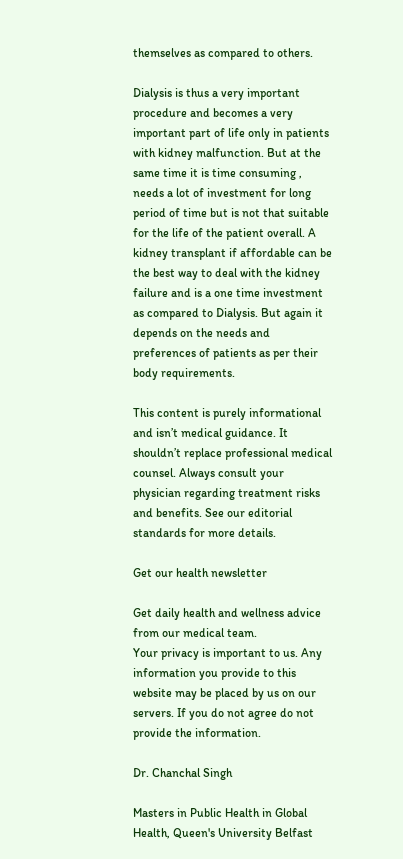themselves as compared to others.

Dialysis is thus a very important procedure and becomes a very important part of life only in patients with kidney malfunction. But at the same time it is time consuming , needs a lot of investment for long period of time but is not that suitable for the life of the patient overall. A kidney transplant if affordable can be the best way to deal with the kidney failure and is a one time investment as compared to Dialysis. But again it depends on the needs and preferences of patients as per their body requirements.

This content is purely informational and isn’t medical guidance. It shouldn’t replace professional medical counsel. Always consult your physician regarding treatment risks and benefits. See our editorial standards for more details.

Get our health newsletter

Get daily health and wellness advice from our medical team.
Your privacy is important to us. Any information you provide to this website may be placed by us on our servers. If you do not agree do not provide the information.

Dr. Chanchal Singh

Masters in Public Health in Global Health, Queen's University Belfast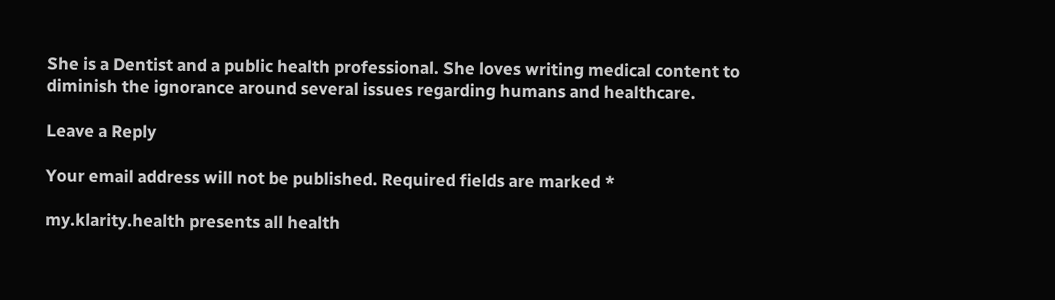She is a Dentist and a public health professional. She loves writing medical content to diminish the ignorance around several issues regarding humans and healthcare.

Leave a Reply

Your email address will not be published. Required fields are marked *

my.klarity.health presents all health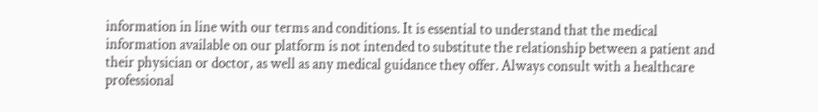information in line with our terms and conditions. It is essential to understand that the medical information available on our platform is not intended to substitute the relationship between a patient and their physician or doctor, as well as any medical guidance they offer. Always consult with a healthcare professional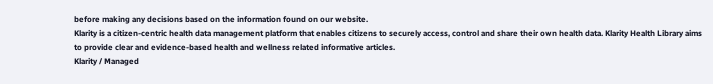before making any decisions based on the information found on our website.
Klarity is a citizen-centric health data management platform that enables citizens to securely access, control and share their own health data. Klarity Health Library aims to provide clear and evidence-based health and wellness related informative articles.
Klarity / Managed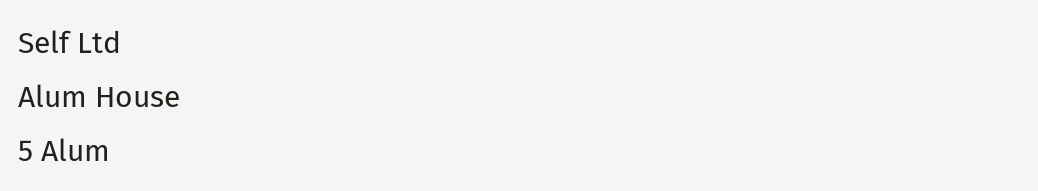Self Ltd
Alum House
5 Alum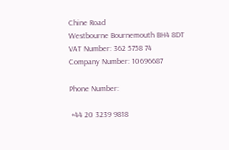Chine Road
Westbourne Bournemouth BH4 8DT
VAT Number: 362 5758 74
Company Number: 10696687

Phone Number:

 +44 20 3239 9818